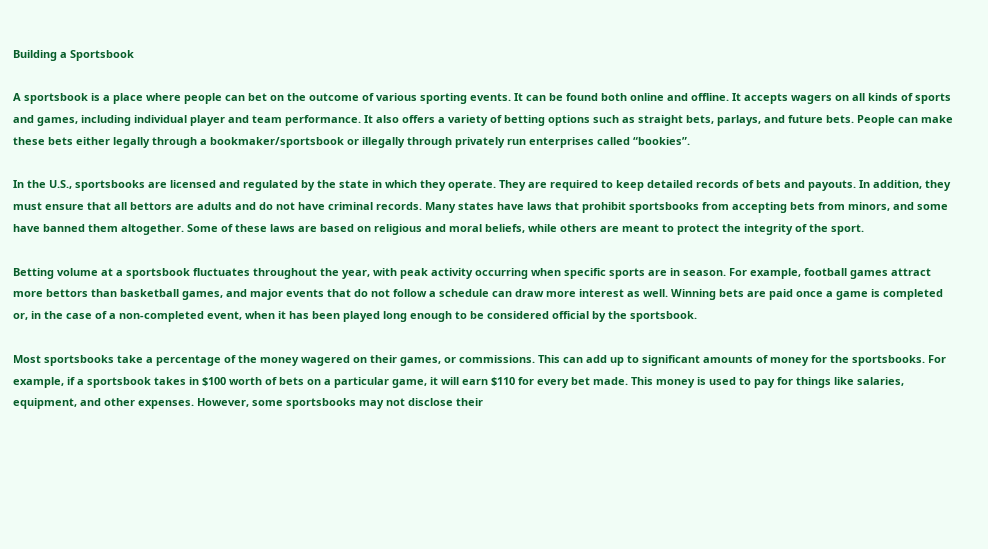Building a Sportsbook

A sportsbook is a place where people can bet on the outcome of various sporting events. It can be found both online and offline. It accepts wagers on all kinds of sports and games, including individual player and team performance. It also offers a variety of betting options such as straight bets, parlays, and future bets. People can make these bets either legally through a bookmaker/sportsbook or illegally through privately run enterprises called “bookies”.

In the U.S., sportsbooks are licensed and regulated by the state in which they operate. They are required to keep detailed records of bets and payouts. In addition, they must ensure that all bettors are adults and do not have criminal records. Many states have laws that prohibit sportsbooks from accepting bets from minors, and some have banned them altogether. Some of these laws are based on religious and moral beliefs, while others are meant to protect the integrity of the sport.

Betting volume at a sportsbook fluctuates throughout the year, with peak activity occurring when specific sports are in season. For example, football games attract more bettors than basketball games, and major events that do not follow a schedule can draw more interest as well. Winning bets are paid once a game is completed or, in the case of a non-completed event, when it has been played long enough to be considered official by the sportsbook.

Most sportsbooks take a percentage of the money wagered on their games, or commissions. This can add up to significant amounts of money for the sportsbooks. For example, if a sportsbook takes in $100 worth of bets on a particular game, it will earn $110 for every bet made. This money is used to pay for things like salaries, equipment, and other expenses. However, some sportsbooks may not disclose their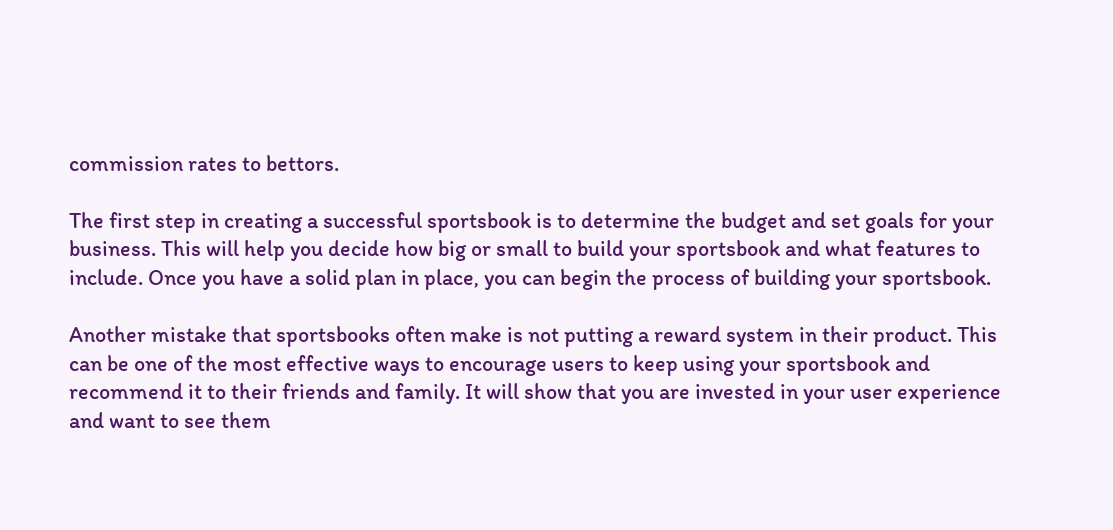commission rates to bettors.

The first step in creating a successful sportsbook is to determine the budget and set goals for your business. This will help you decide how big or small to build your sportsbook and what features to include. Once you have a solid plan in place, you can begin the process of building your sportsbook.

Another mistake that sportsbooks often make is not putting a reward system in their product. This can be one of the most effective ways to encourage users to keep using your sportsbook and recommend it to their friends and family. It will show that you are invested in your user experience and want to see them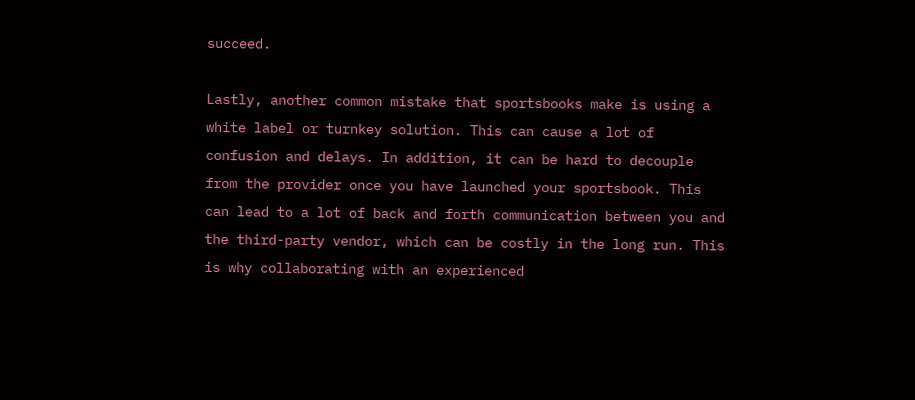succeed.

Lastly, another common mistake that sportsbooks make is using a white label or turnkey solution. This can cause a lot of confusion and delays. In addition, it can be hard to decouple from the provider once you have launched your sportsbook. This can lead to a lot of back and forth communication between you and the third-party vendor, which can be costly in the long run. This is why collaborating with an experienced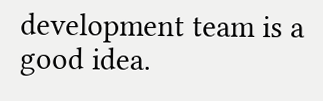development team is a good idea.